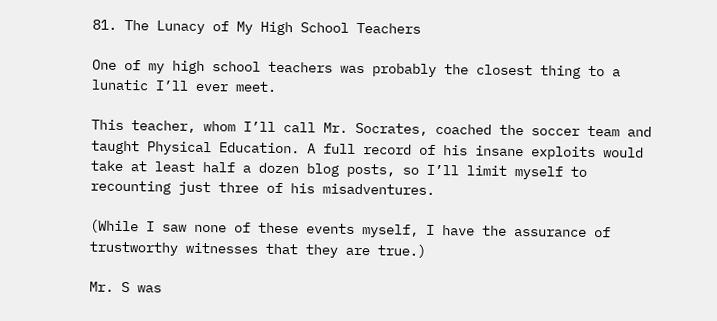81. The Lunacy of My High School Teachers

One of my high school teachers was probably the closest thing to a lunatic I’ll ever meet.

This teacher, whom I’ll call Mr. Socrates, coached the soccer team and taught Physical Education. A full record of his insane exploits would take at least half a dozen blog posts, so I’ll limit myself to recounting just three of his misadventures.

(While I saw none of these events myself, I have the assurance of trustworthy witnesses that they are true.)

Mr. S was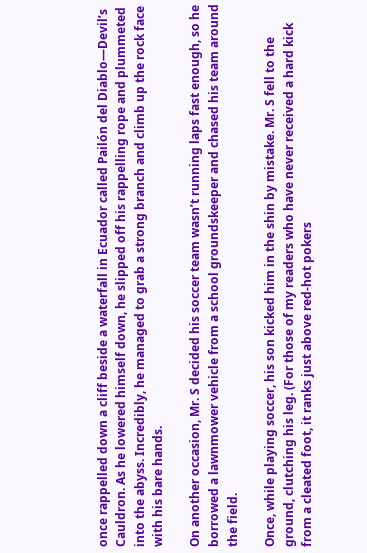once rappelled down a cliff beside a waterfall in Ecuador called Pailón del Diablo—Devil’s Cauldron. As he lowered himself down, he slipped off his rappelling rope and plummeted into the abyss. Incredibly, he managed to grab a strong branch and climb up the rock face with his bare hands.

On another occasion, Mr. S decided his soccer team wasn’t running laps fast enough, so he borrowed a lawnmower vehicle from a school groundskeeper and chased his team around the field.

Once, while playing soccer, his son kicked him in the shin by mistake. Mr. S fell to the ground, clutching his leg. (For those of my readers who have never received a hard kick from a cleated foot, it ranks just above red-hot pokers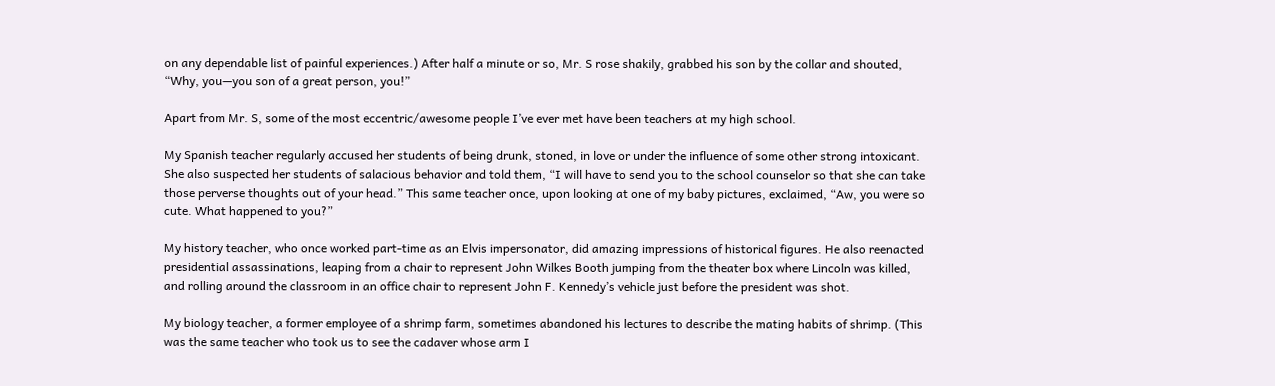on any dependable list of painful experiences.) After half a minute or so, Mr. S rose shakily, grabbed his son by the collar and shouted, “Why, you—you son of a great person, you!”

Apart from Mr. S, some of the most eccentric/awesome people I’ve ever met have been teachers at my high school.

My Spanish teacher regularly accused her students of being drunk, stoned, in love or under the influence of some other strong intoxicant. She also suspected her students of salacious behavior and told them, “I will have to send you to the school counselor so that she can take those perverse thoughts out of your head.” This same teacher once, upon looking at one of my baby pictures, exclaimed, “Aw, you were so cute. What happened to you?”

My history teacher, who once worked part-time as an Elvis impersonator, did amazing impressions of historical figures. He also reenacted presidential assassinations, leaping from a chair to represent John Wilkes Booth jumping from the theater box where Lincoln was killed, and rolling around the classroom in an office chair to represent John F. Kennedy’s vehicle just before the president was shot.

My biology teacher, a former employee of a shrimp farm, sometimes abandoned his lectures to describe the mating habits of shrimp. (This was the same teacher who took us to see the cadaver whose arm I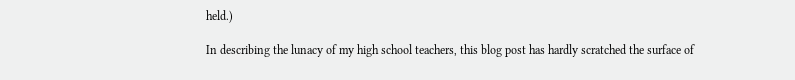held.)

In describing the lunacy of my high school teachers, this blog post has hardly scratched the surface of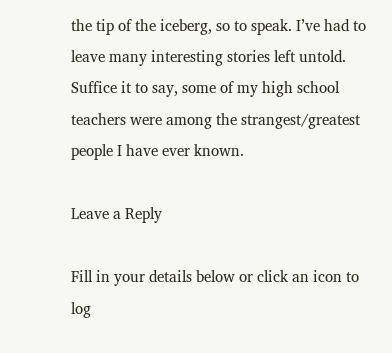the tip of the iceberg, so to speak. I’ve had to leave many interesting stories left untold. Suffice it to say, some of my high school teachers were among the strangest/greatest people I have ever known.

Leave a Reply

Fill in your details below or click an icon to log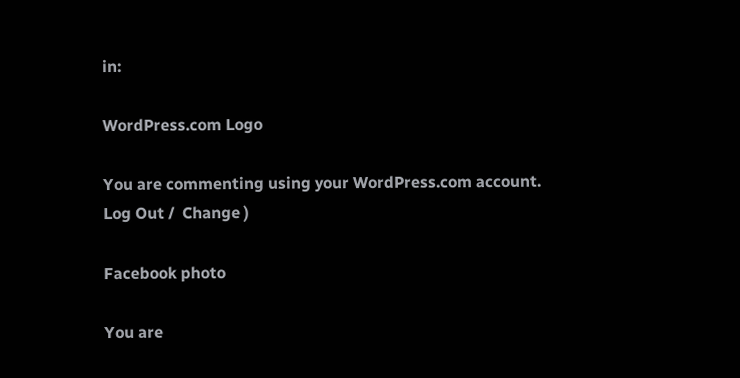in:

WordPress.com Logo

You are commenting using your WordPress.com account. Log Out /  Change )

Facebook photo

You are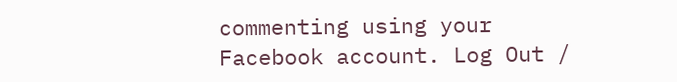commenting using your Facebook account. Log Out /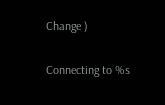Change )

Connecting to %s